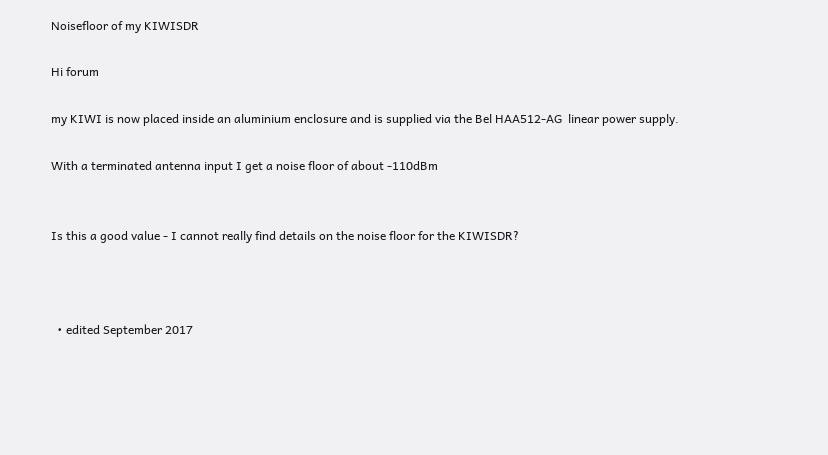Noisefloor of my KIWISDR

Hi forum

my KIWI is now placed inside an aluminium enclosure and is supplied via the Bel HAA512-AG  linear power supply.

With a terminated antenna input I get a noise floor of about -110dBm


Is this a good value - I cannot really find details on the noise floor for the KIWISDR?



  • edited September 2017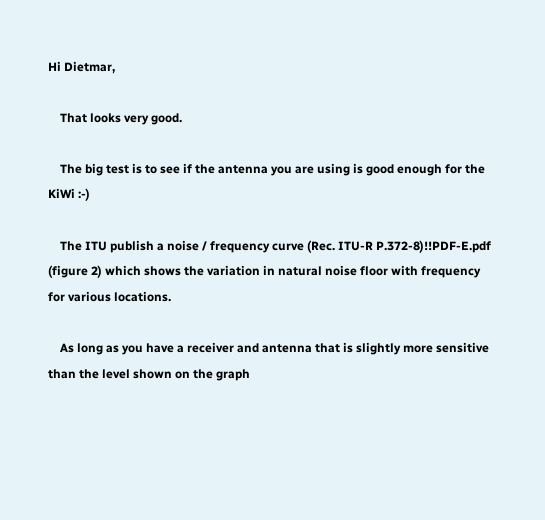Hi Dietmar,

    That looks very good.

    The big test is to see if the antenna you are using is good enough for the KiWi :-)

    The ITU publish a noise / frequency curve (Rec. ITU-R P.372-8)!!PDF-E.pdf (figure 2) which shows the variation in natural noise floor with frequency for various locations.

    As long as you have a receiver and antenna that is slightly more sensitive than the level shown on the graph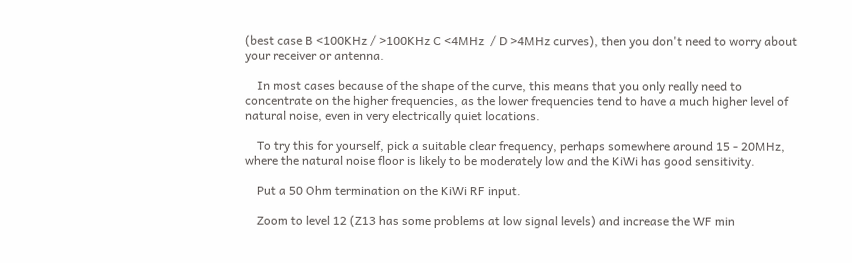(best case B <100KHz / >100KHz C <4MHz  / D >4MHz curves), then you don't need to worry about your receiver or antenna.

    In most cases because of the shape of the curve, this means that you only really need to concentrate on the higher frequencies, as the lower frequencies tend to have a much higher level of natural noise, even in very electrically quiet locations.

    To try this for yourself, pick a suitable clear frequency, perhaps somewhere around 15 - 20MHz, where the natural noise floor is likely to be moderately low and the KiWi has good sensitivity.

    Put a 50 Ohm termination on the KiWi RF input.

    Zoom to level 12 (Z13 has some problems at low signal levels) and increase the WF min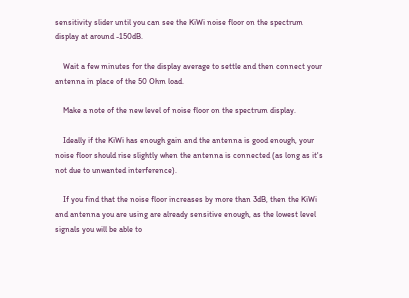sensitivity slider until you can see the KiWi noise floor on the spectrum display at around -150dB.

    Wait a few minutes for the display average to settle and then connect your antenna in place of the 50 Ohm load.

    Make a note of the new level of noise floor on the spectrum display.

    Ideally if the KiWi has enough gain and the antenna is good enough, your noise floor should rise slightly when the antenna is connected (as long as it's not due to unwanted interference).

    If you find that the noise floor increases by more than 3dB, then the KiWi and antenna you are using are already sensitive enough, as the lowest level signals you will be able to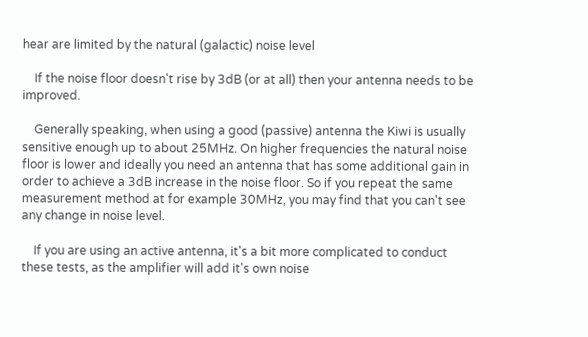hear are limited by the natural (galactic) noise level

    If the noise floor doesn't rise by 3dB (or at all) then your antenna needs to be improved.

    Generally speaking, when using a good (passive) antenna the Kiwi is usually sensitive enough up to about 25MHz. On higher frequencies the natural noise floor is lower and ideally you need an antenna that has some additional gain in order to achieve a 3dB increase in the noise floor. So if you repeat the same measurement method at for example 30MHz, you may find that you can't see any change in noise level.

    If you are using an active antenna, it's a bit more complicated to conduct these tests, as the amplifier will add it's own noise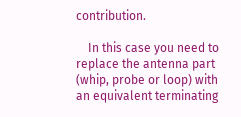contribution.

    In this case you need to replace the antenna part (whip, probe or loop) with an equivalent terminating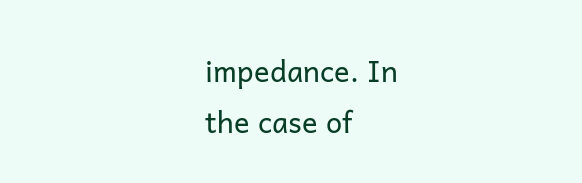impedance. In the case of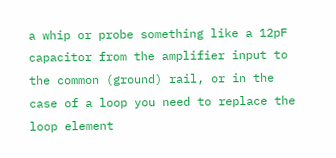a whip or probe something like a 12pF capacitor from the amplifier input to the common (ground) rail, or in the case of a loop you need to replace the loop element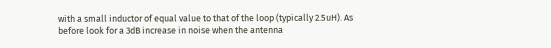with a small inductor of equal value to that of the loop (typically 2.5uH). As before look for a 3dB increase in noise when the antenna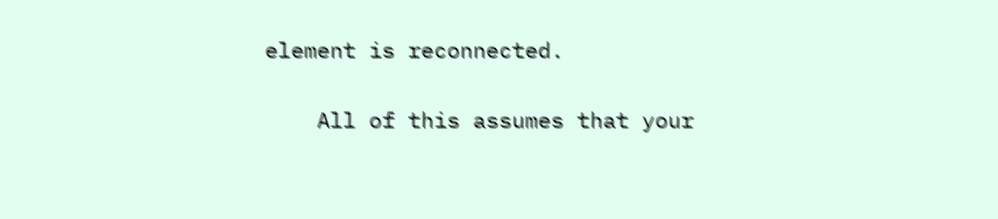element is reconnected.

    All of this assumes that your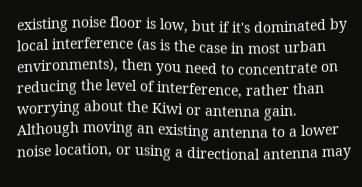existing noise floor is low, but if it's dominated by local interference (as is the case in most urban environments), then you need to concentrate on reducing the level of interference, rather than worrying about the Kiwi or antenna gain. Although moving an existing antenna to a lower noise location, or using a directional antenna may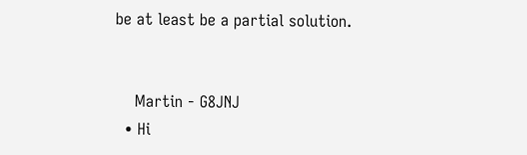be at least be a partial solution.


    Martin - G8JNJ
  • Hi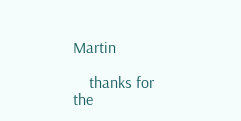Martin

    thanks for the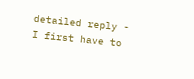detailed reply - I first have to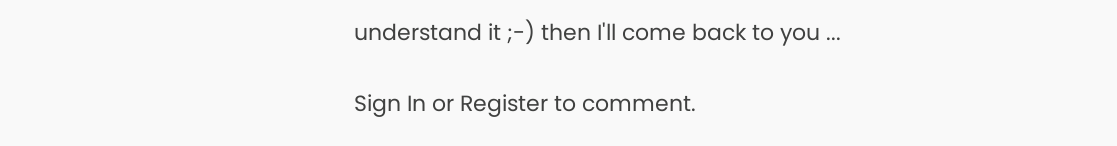understand it ;-) then I'll come back to you ...

Sign In or Register to comment.